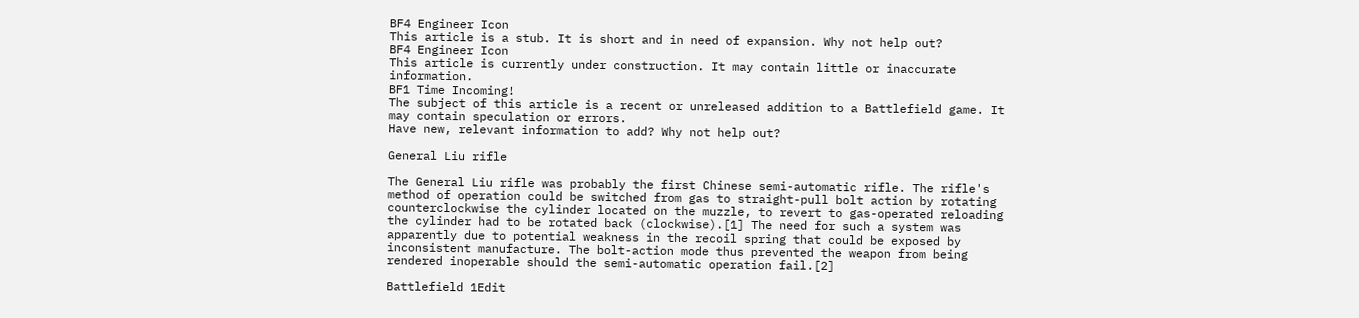BF4 Engineer Icon
This article is a stub. It is short and in need of expansion. Why not help out?
BF4 Engineer Icon
This article is currently under construction. It may contain little or inaccurate information.
BF1 Time Incoming!
The subject of this article is a recent or unreleased addition to a Battlefield game. It may contain speculation or errors.
Have new, relevant information to add? Why not help out?

General Liu rifle

The General Liu rifle was probably the first Chinese semi-automatic rifle. The rifle's method of operation could be switched from gas to straight-pull bolt action by rotating counterclockwise the cylinder located on the muzzle, to revert to gas-operated reloading the cylinder had to be rotated back (clockwise).[1] The need for such a system was apparently due to potential weakness in the recoil spring that could be exposed by inconsistent manufacture. The bolt-action mode thus prevented the weapon from being rendered inoperable should the semi-automatic operation fail.[2]

Battlefield 1Edit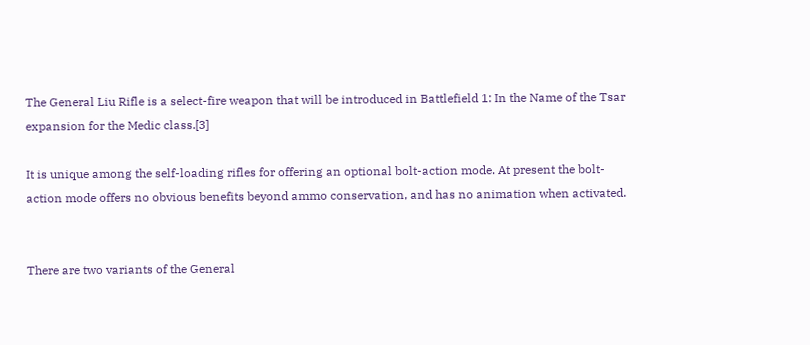The General Liu Rifle is a select-fire weapon that will be introduced in Battlefield 1: In the Name of the Tsar expansion for the Medic class.[3]

It is unique among the self-loading rifles for offering an optional bolt-action mode. At present the bolt-action mode offers no obvious benefits beyond ammo conservation, and has no animation when activated.


There are two variants of the General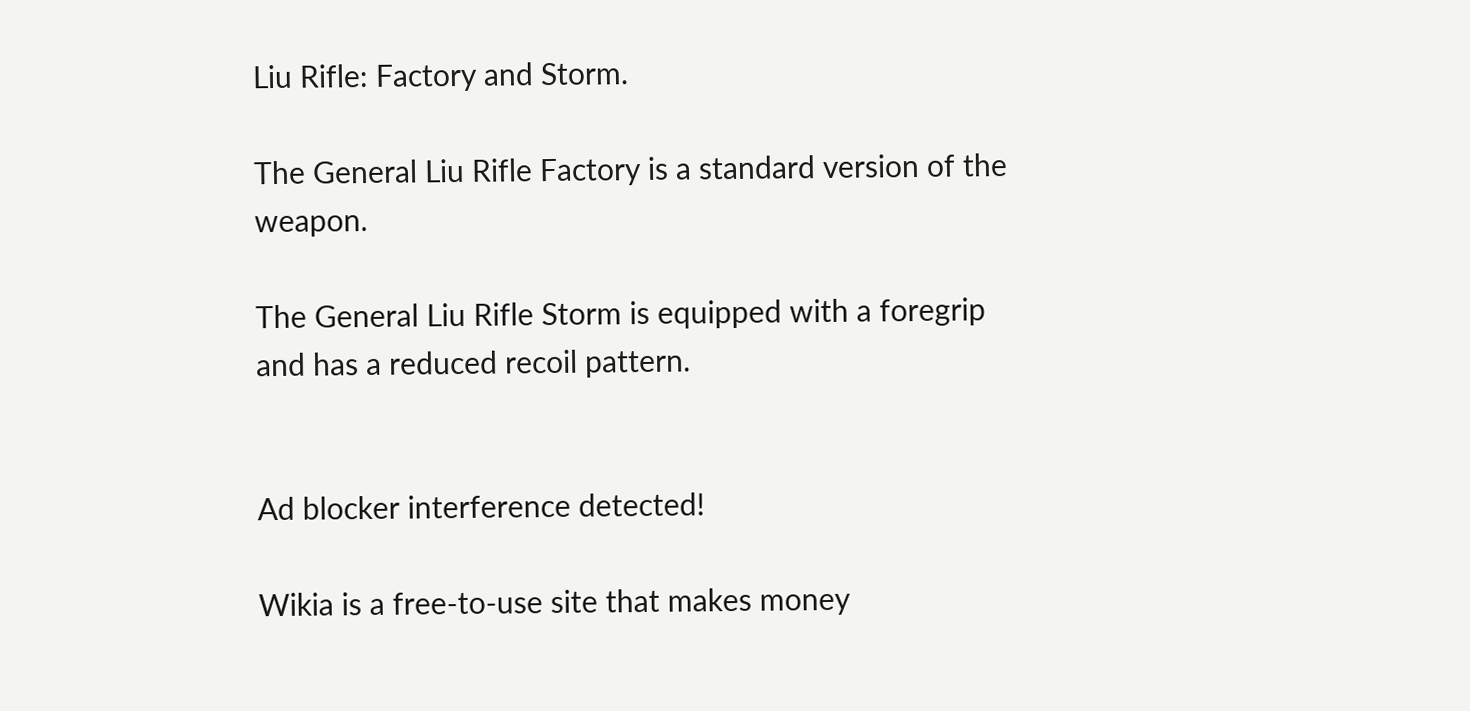Liu Rifle: Factory and Storm.

The General Liu Rifle Factory is a standard version of the weapon.

The General Liu Rifle Storm is equipped with a foregrip and has a reduced recoil pattern.


Ad blocker interference detected!

Wikia is a free-to-use site that makes money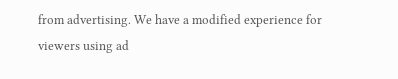from advertising. We have a modified experience for viewers using ad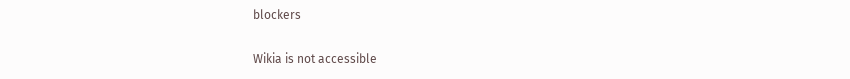blockers

Wikia is not accessible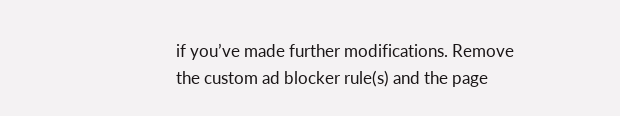if you’ve made further modifications. Remove the custom ad blocker rule(s) and the page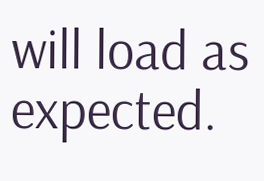will load as expected.